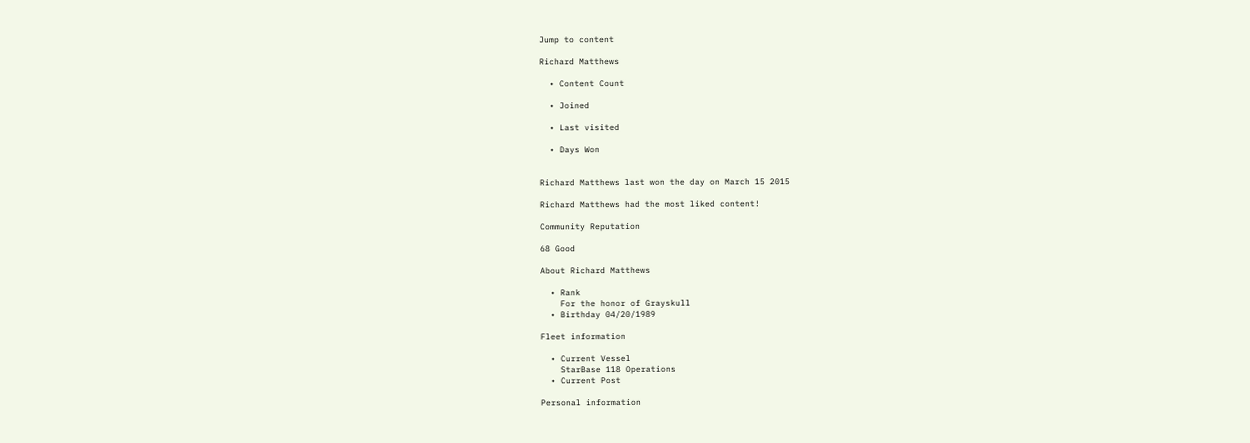Jump to content

Richard Matthews

  • Content Count

  • Joined

  • Last visited

  • Days Won


Richard Matthews last won the day on March 15 2015

Richard Matthews had the most liked content!

Community Reputation

68 Good

About Richard Matthews

  • Rank
    For the honor of Grayskull
  • Birthday 04/20/1989

Fleet information

  • Current Vessel
    StarBase 118 Operations
  • Current Post

Personal information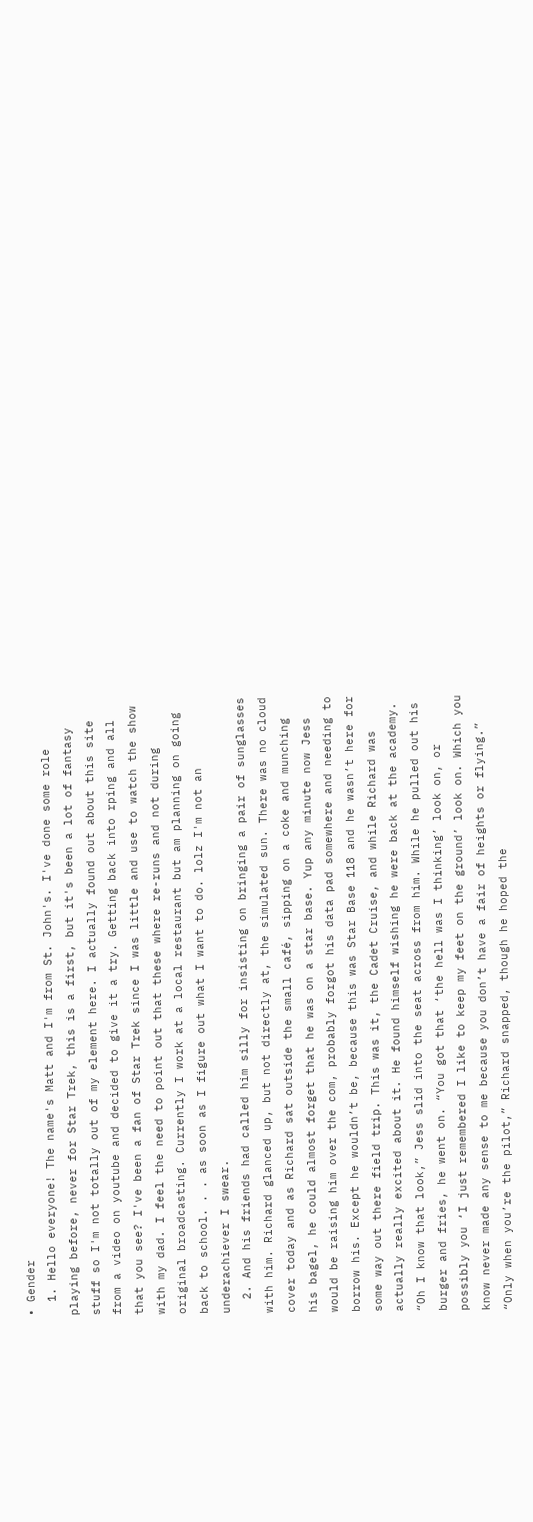• Gender
  1. Hello everyone! The name's Matt and I'm from St. John's. I've done some role playing before, never for Star Trek, this is a first, but it's been a lot of fantasy stuff so I'm not totally out of my element here. I actually found out about this site from a video on youtube and decided to give it a try. Getting back into rping and all that you see? I've been a fan of Star Trek since I was little and use to watch the show with my dad. I feel the need to point out that these where re-runs and not during original broadcasting. Currently I work at a local restaurant but am planning on going back to school. . . as soon as I figure out what I want to do. lolz I'm not an underachiever I swear.
  2. And his friends had called him silly for insisting on bringing a pair of sunglasses with him. Richard glanced up, but not directly at, the simulated sun. There was no cloud cover today and as Richard sat outside the small café, sipping on a coke and munching his bagel, he could almost forget that he was on a star base. Yup any minute now Jess would be raising him over the com, probably forgot his data pad somewhere and needing to borrow his. Except he wouldn’t be, because this was Star Base 118 and he wasn’t here for some way out there field trip. This was it, the Cadet Cruise, and while Richard was actually really excited about it. He found himself wishing he were back at the academy. “Oh I know that look,” Jess slid into the seat across from him. While he pulled out his burger and fries, he went on. “You got that ‘the hell was I thinking’ look on, or possibly you ‘I just remembered I like to keep my feet on the ground’ look on. Which you know never made any sense to me because you don’t have a fair of heights or flying.” “Only when you’re the pilot,” Richard snapped, though he hoped the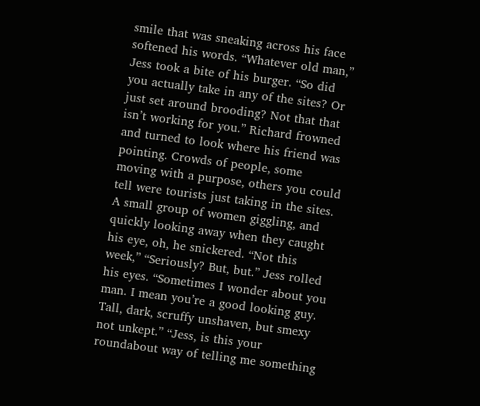smile that was sneaking across his face softened his words. “Whatever old man,” Jess took a bite of his burger. “So did you actually take in any of the sites? Or just set around brooding? Not that that isn’t working for you.” Richard frowned and turned to look where his friend was pointing. Crowds of people, some moving with a purpose, others you could tell were tourists just taking in the sites. A small group of women giggling, and quickly looking away when they caught his eye, oh, he snickered. “Not this week,” “Seriously? But, but.” Jess rolled his eyes. “Sometimes I wonder about you man. I mean you’re a good looking guy. Tall, dark, scruffy unshaven, but smexy not unkept.” “Jess, is this your roundabout way of telling me something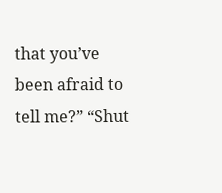that you’ve been afraid to tell me?” “Shut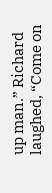up man.” Richard laughed, “Come on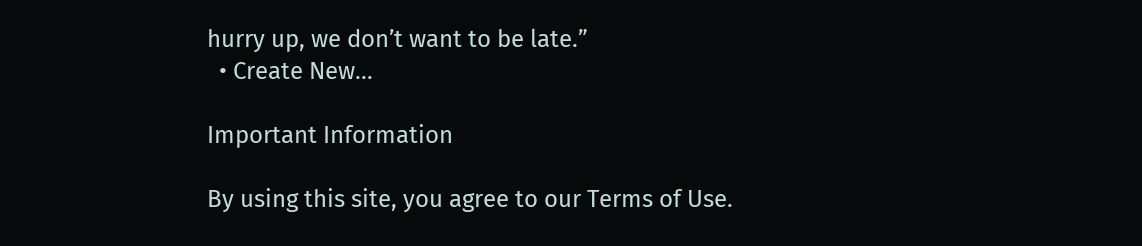hurry up, we don’t want to be late.”
  • Create New...

Important Information

By using this site, you agree to our Terms of Use.